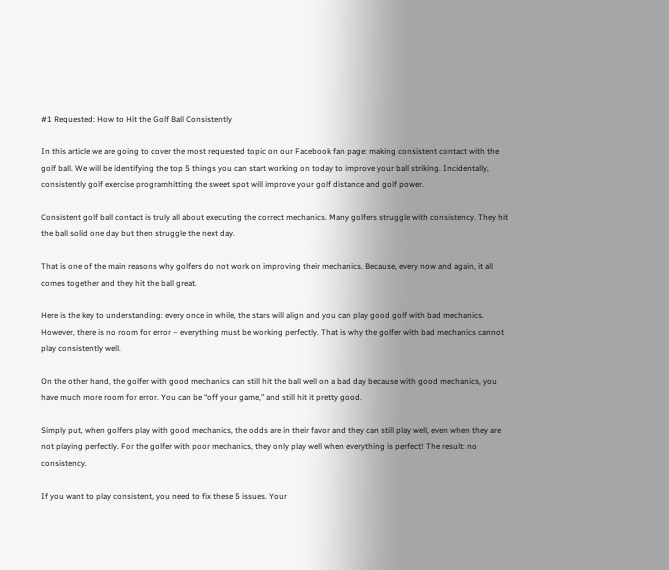#1 Requested: How to Hit the Golf Ball Consistently

In this article we are going to cover the most requested topic on our Facebook fan page: making consistent contact with the golf ball. We will be identifying the top 5 things you can start working on today to improve your ball striking. Incidentally, consistently golf exercise programhitting the sweet spot will improve your golf distance and golf power.

Consistent golf ball contact is truly all about executing the correct mechanics. Many golfers struggle with consistency. They hit the ball solid one day but then struggle the next day.

That is one of the main reasons why golfers do not work on improving their mechanics. Because, every now and again, it all comes together and they hit the ball great.

Here is the key to understanding: every once in while, the stars will align and you can play good golf with bad mechanics. However, there is no room for error – everything must be working perfectly. That is why the golfer with bad mechanics cannot play consistently well.

On the other hand, the golfer with good mechanics can still hit the ball well on a bad day because with good mechanics, you have much more room for error. You can be “off your game,” and still hit it pretty good.

Simply put, when golfers play with good mechanics, the odds are in their favor and they can still play well, even when they are not playing perfectly. For the golfer with poor mechanics, they only play well when everything is perfect! The result: no consistency.

If you want to play consistent, you need to fix these 5 issues. Your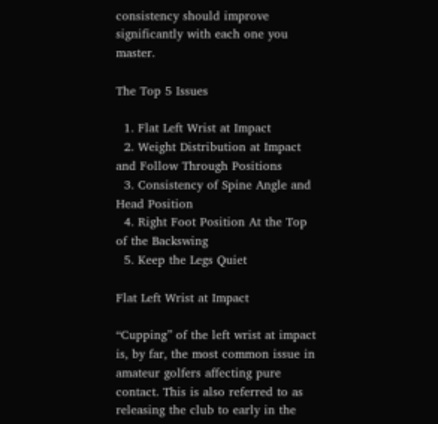consistency should improve significantly with each one you master.

The Top 5 Issues

  1. Flat Left Wrist at Impact
  2. Weight Distribution at Impact and Follow Through Positions
  3. Consistency of Spine Angle and Head Position
  4. Right Foot Position At the Top of the Backswing
  5. Keep the Legs Quiet

Flat Left Wrist at Impact

“Cupping” of the left wrist at impact is, by far, the most common issue in amateur golfers affecting pure contact. This is also referred to as releasing the club to early in the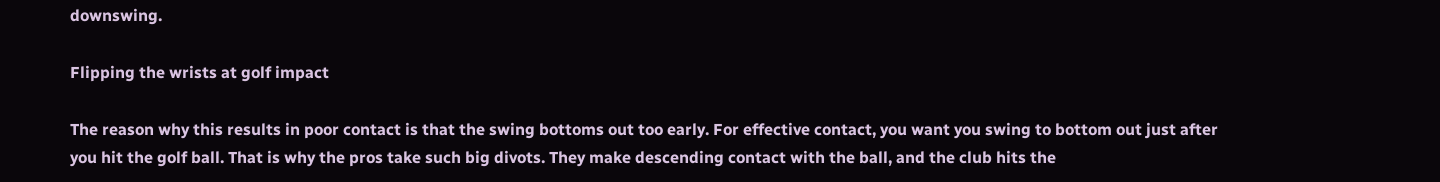downswing.

Flipping the wrists at golf impact

The reason why this results in poor contact is that the swing bottoms out too early. For effective contact, you want you swing to bottom out just after you hit the golf ball. That is why the pros take such big divots. They make descending contact with the ball, and the club hits the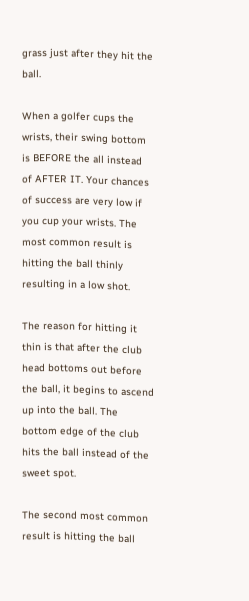grass just after they hit the ball.

When a golfer cups the wrists, their swing bottom is BEFORE the all instead of AFTER IT. Your chances of success are very low if you cup your wrists. The most common result is hitting the ball thinly resulting in a low shot.

The reason for hitting it thin is that after the club head bottoms out before the ball, it begins to ascend up into the ball. The bottom edge of the club hits the ball instead of the sweet spot.

The second most common result is hitting the ball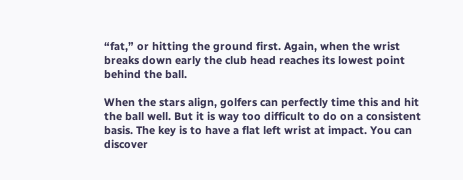“fat,” or hitting the ground first. Again, when the wrist breaks down early the club head reaches its lowest point behind the ball.

When the stars align, golfers can perfectly time this and hit the ball well. But it is way too difficult to do on a consistent basis. The key is to have a flat left wrist at impact. You can discover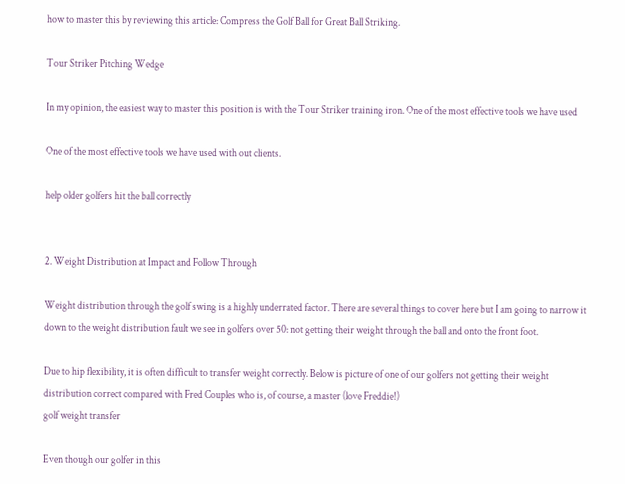how to master this by reviewing this article: Compress the Golf Ball for Great Ball Striking.

Tour Striker Pitching Wedge

In my opinion, the easiest way to master this position is with the Tour Striker training iron. One of the most effective tools we have used

One of the most effective tools we have used with out clients.

help older golfers hit the ball correctly


2. Weight Distribution at Impact and Follow Through

Weight distribution through the golf swing is a highly underrated factor. There are several things to cover here but I am going to narrow it down to the weight distribution fault we see in golfers over 50: not getting their weight through the ball and onto the front foot.

Due to hip flexibility, it is often difficult to transfer weight correctly. Below is picture of one of our golfers not getting their weight distribution correct compared with Fred Couples who is, of course, a master (love Freddie!)
golf weight transfer

Even though our golfer in this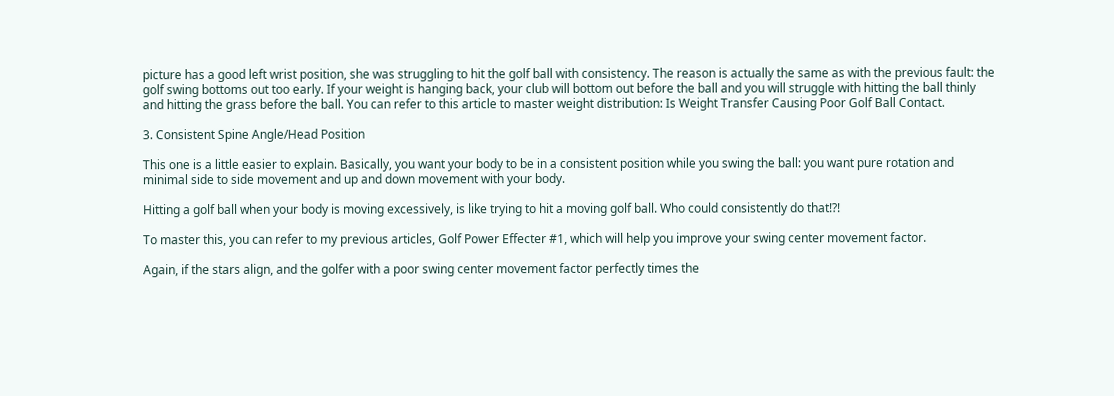picture has a good left wrist position, she was struggling to hit the golf ball with consistency. The reason is actually the same as with the previous fault: the golf swing bottoms out too early. If your weight is hanging back, your club will bottom out before the ball and you will struggle with hitting the ball thinly and hitting the grass before the ball. You can refer to this article to master weight distribution: Is Weight Transfer Causing Poor Golf Ball Contact.

3. Consistent Spine Angle/Head Position

This one is a little easier to explain. Basically, you want your body to be in a consistent position while you swing the ball: you want pure rotation and minimal side to side movement and up and down movement with your body.

Hitting a golf ball when your body is moving excessively, is like trying to hit a moving golf ball. Who could consistently do that!?!

To master this, you can refer to my previous articles, Golf Power Effecter #1, which will help you improve your swing center movement factor.

Again, if the stars align, and the golfer with a poor swing center movement factor perfectly times the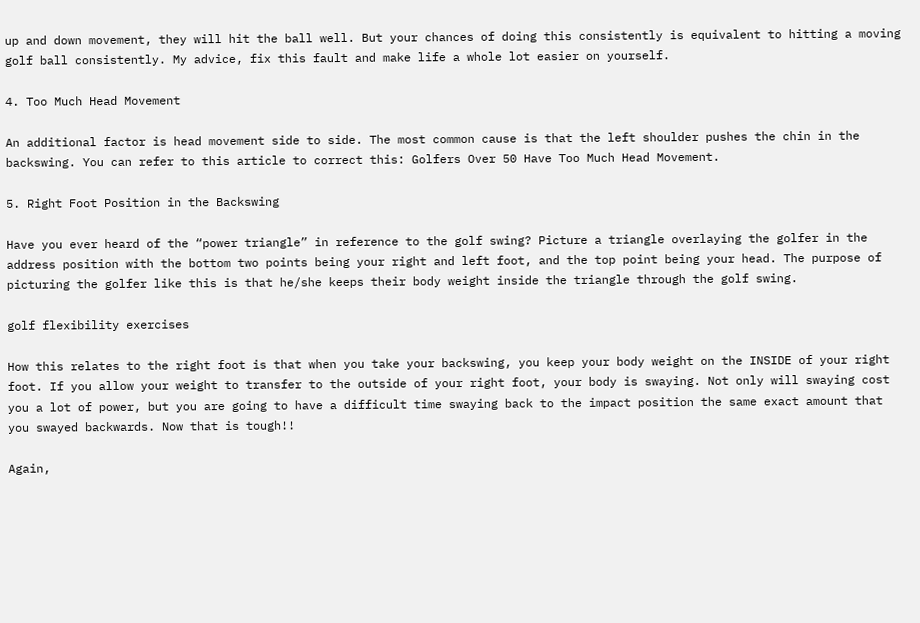up and down movement, they will hit the ball well. But your chances of doing this consistently is equivalent to hitting a moving golf ball consistently. My advice, fix this fault and make life a whole lot easier on yourself.

4. Too Much Head Movement

An additional factor is head movement side to side. The most common cause is that the left shoulder pushes the chin in the backswing. You can refer to this article to correct this: Golfers Over 50 Have Too Much Head Movement.

5. Right Foot Position in the Backswing

Have you ever heard of the “power triangle” in reference to the golf swing? Picture a triangle overlaying the golfer in the address position with the bottom two points being your right and left foot, and the top point being your head. The purpose of picturing the golfer like this is that he/she keeps their body weight inside the triangle through the golf swing.

golf flexibility exercises

How this relates to the right foot is that when you take your backswing, you keep your body weight on the INSIDE of your right foot. If you allow your weight to transfer to the outside of your right foot, your body is swaying. Not only will swaying cost you a lot of power, but you are going to have a difficult time swaying back to the impact position the same exact amount that you swayed backwards. Now that is tough!!

Again,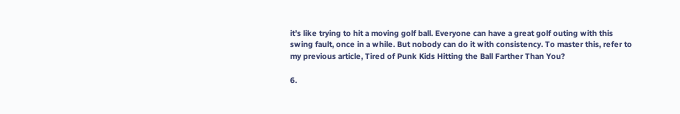it’s like trying to hit a moving golf ball. Everyone can have a great golf outing with this swing fault, once in a while. But nobody can do it with consistency. To master this, refer to my previous article, Tired of Punk Kids Hitting the Ball Farther Than You?

6.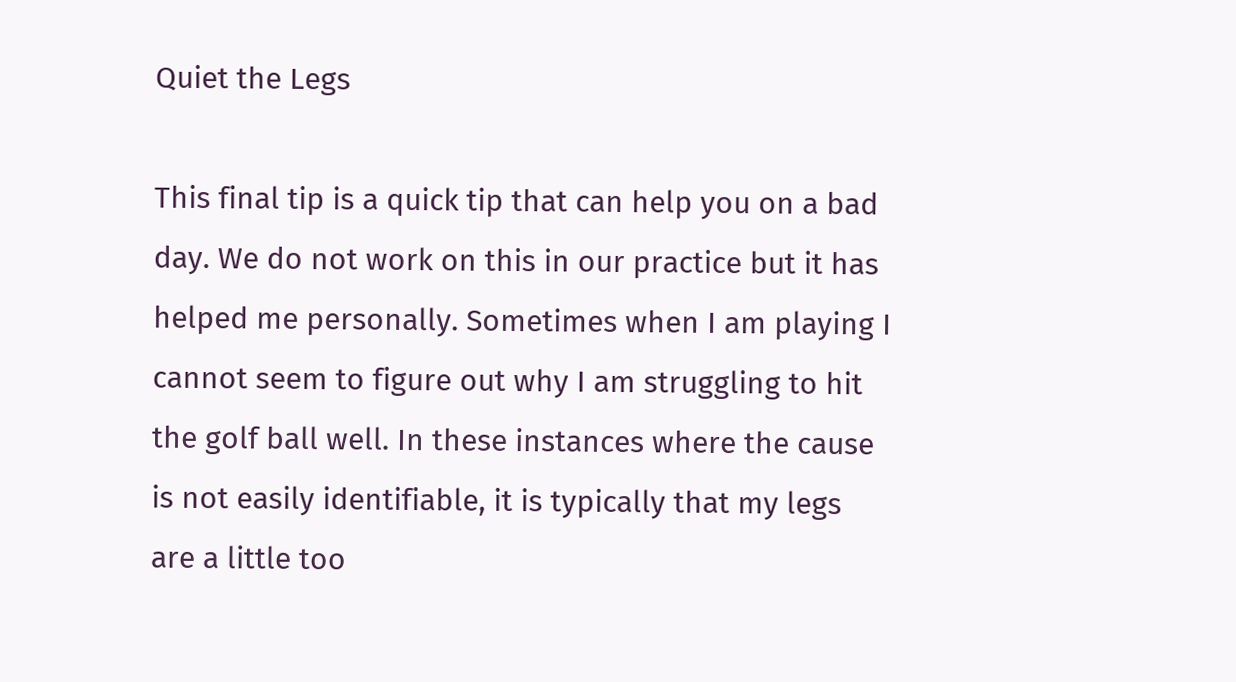Quiet the Legs

This final tip is a quick tip that can help you on a bad day. We do not work on this in our practice but it has helped me personally. Sometimes when I am playing I cannot seem to figure out why I am struggling to hit the golf ball well. In these instances where the cause is not easily identifiable, it is typically that my legs are a little too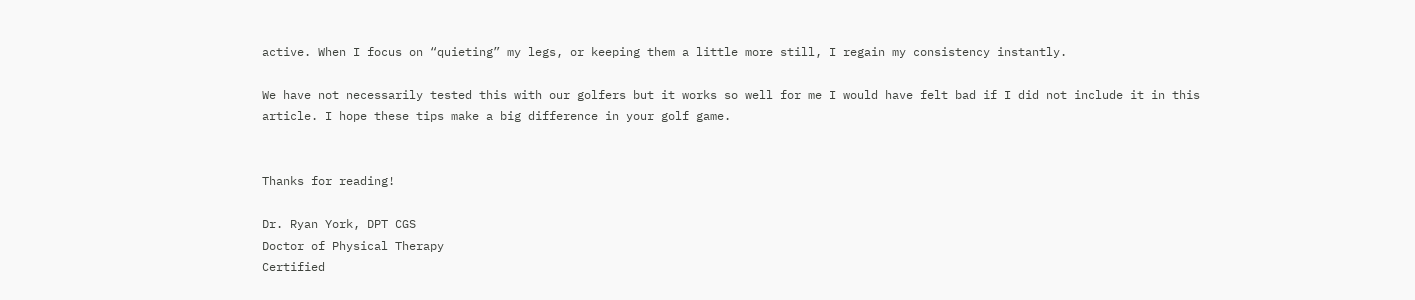active. When I focus on “quieting” my legs, or keeping them a little more still, I regain my consistency instantly.

We have not necessarily tested this with our golfers but it works so well for me I would have felt bad if I did not include it in this article. I hope these tips make a big difference in your golf game.


Thanks for reading!

Dr. Ryan York, DPT CGS
Doctor of Physical Therapy
Certified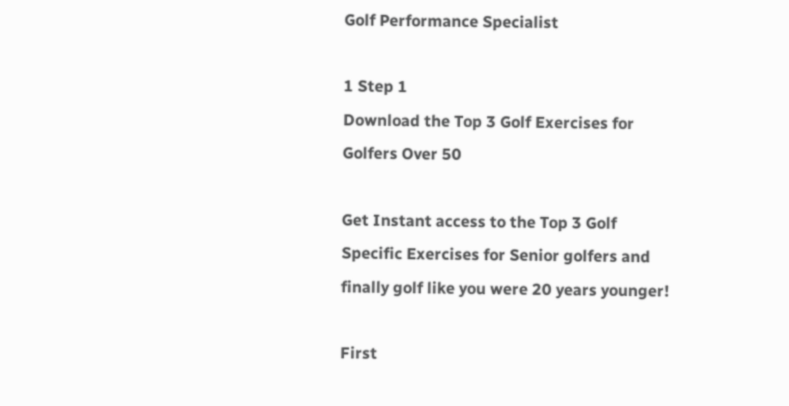Golf Performance Specialist

1 Step 1
Download the Top 3 Golf Exercises for Golfers Over 50

Get Instant access to the Top 3 Golf Specific Exercises for Senior golfers and finally golf like you were 20 years younger!

First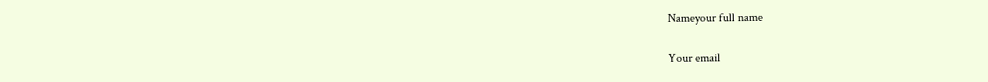Nameyour full name

Your email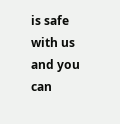is safe with us and you can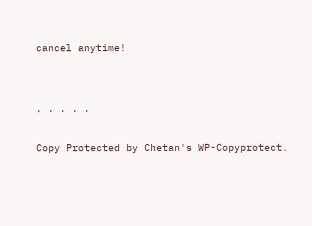cancel anytime!


, , , , ,

Copy Protected by Chetan's WP-Copyprotect.